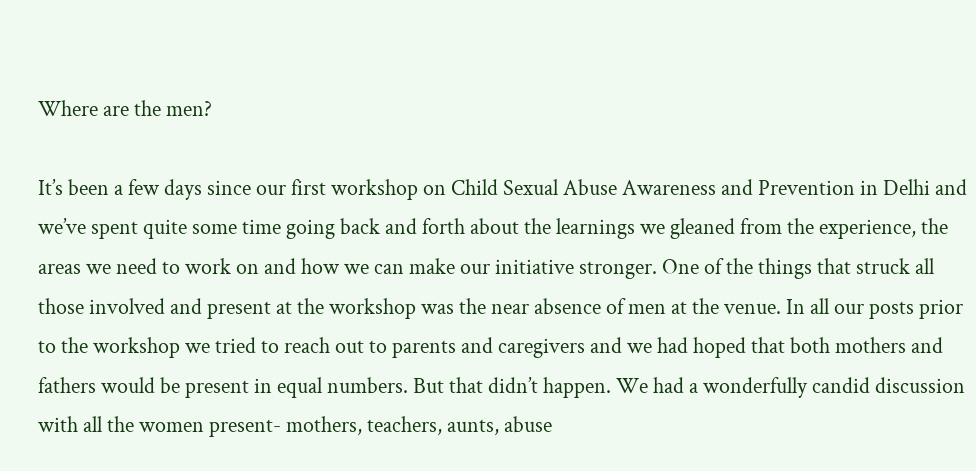Where are the men?

It’s been a few days since our first workshop on Child Sexual Abuse Awareness and Prevention in Delhi and we’ve spent quite some time going back and forth about the learnings we gleaned from the experience, the areas we need to work on and how we can make our initiative stronger. One of the things that struck all those involved and present at the workshop was the near absence of men at the venue. In all our posts prior to the workshop we tried to reach out to parents and caregivers and we had hoped that both mothers and fathers would be present in equal numbers. But that didn’t happen. We had a wonderfully candid discussion with all the women present- mothers, teachers, aunts, abuse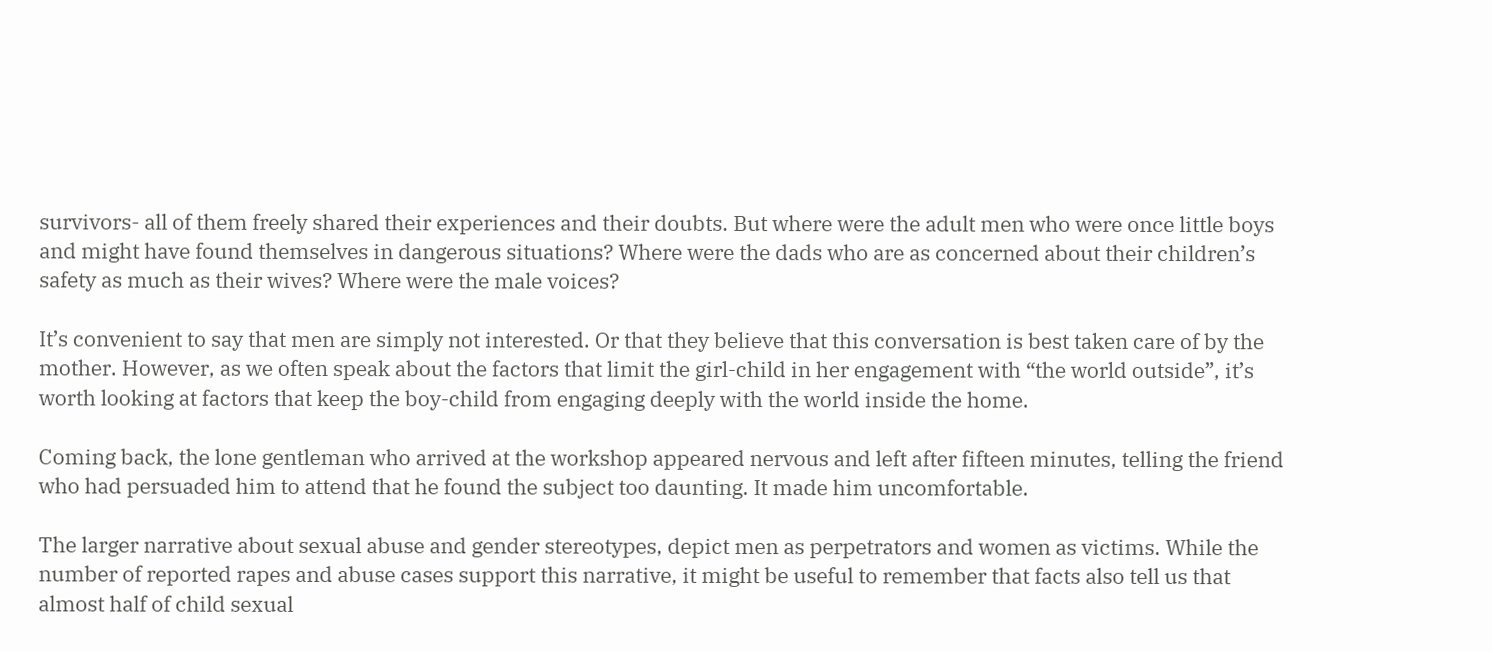survivors- all of them freely shared their experiences and their doubts. But where were the adult men who were once little boys and might have found themselves in dangerous situations? Where were the dads who are as concerned about their children’s safety as much as their wives? Where were the male voices?

It’s convenient to say that men are simply not interested. Or that they believe that this conversation is best taken care of by the mother. However, as we often speak about the factors that limit the girl-child in her engagement with “the world outside”, it’s worth looking at factors that keep the boy-child from engaging deeply with the world inside the home.

Coming back, the lone gentleman who arrived at the workshop appeared nervous and left after fifteen minutes, telling the friend who had persuaded him to attend that he found the subject too daunting. It made him uncomfortable.

The larger narrative about sexual abuse and gender stereotypes, depict men as perpetrators and women as victims. While the number of reported rapes and abuse cases support this narrative, it might be useful to remember that facts also tell us that almost half of child sexual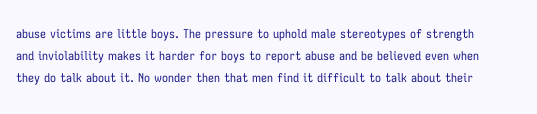abuse victims are little boys. The pressure to uphold male stereotypes of strength and inviolability makes it harder for boys to report abuse and be believed even when they do talk about it. No wonder then that men find it difficult to talk about their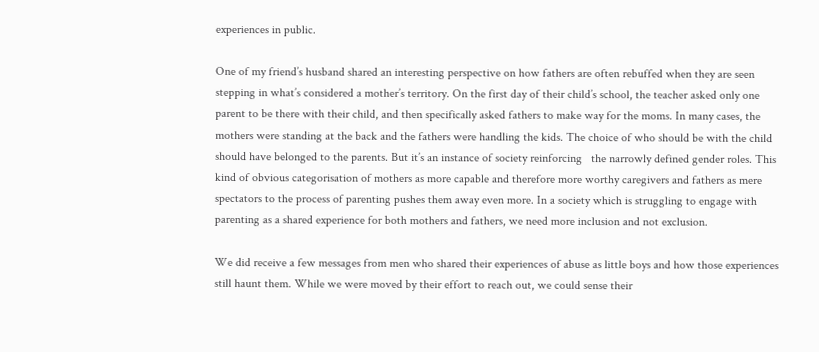experiences in public.

One of my friend’s husband shared an interesting perspective on how fathers are often rebuffed when they are seen stepping in what’s considered a mother’s territory. On the first day of their child’s school, the teacher asked only one parent to be there with their child, and then specifically asked fathers to make way for the moms. In many cases, the mothers were standing at the back and the fathers were handling the kids. The choice of who should be with the child should have belonged to the parents. But it’s an instance of society reinforcing   the narrowly defined gender roles. This kind of obvious categorisation of mothers as more capable and therefore more worthy caregivers and fathers as mere spectators to the process of parenting pushes them away even more. In a society which is struggling to engage with parenting as a shared experience for both mothers and fathers, we need more inclusion and not exclusion.

We did receive a few messages from men who shared their experiences of abuse as little boys and how those experiences still haunt them. While we were moved by their effort to reach out, we could sense their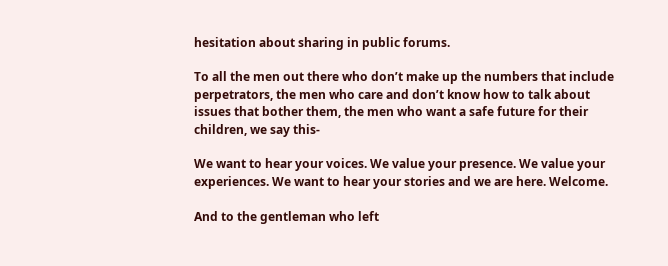hesitation about sharing in public forums.

To all the men out there who don’t make up the numbers that include perpetrators, the men who care and don’t know how to talk about issues that bother them, the men who want a safe future for their children, we say this-

We want to hear your voices. We value your presence. We value your experiences. We want to hear your stories and we are here. Welcome.

And to the gentleman who left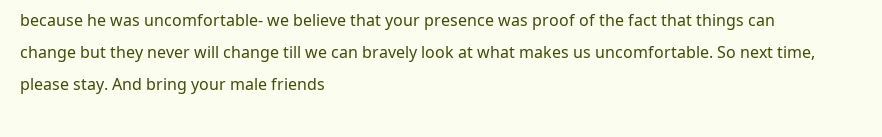because he was uncomfortable- we believe that your presence was proof of the fact that things can change but they never will change till we can bravely look at what makes us uncomfortable. So next time, please stay. And bring your male friends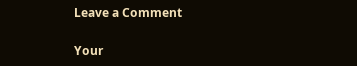Leave a Comment

Your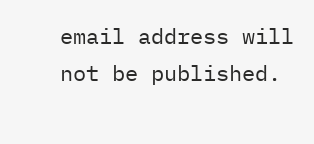email address will not be published.